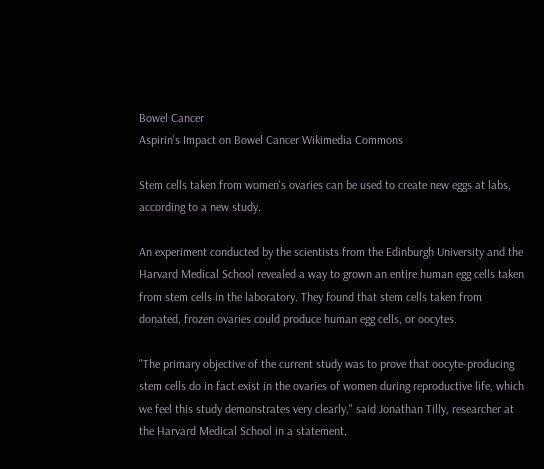Bowel Cancer
Aspirin's Impact on Bowel Cancer Wikimedia Commons

Stem cells taken from women's ovaries can be used to create new eggs at labs, according to a new study.

An experiment conducted by the scientists from the Edinburgh University and the Harvard Medical School revealed a way to grown an entire human egg cells taken from stem cells in the laboratory. They found that stem cells taken from donated, frozen ovaries could produce human egg cells, or oocytes.

"The primary objective of the current study was to prove that oocyte-producing stem cells do in fact exist in the ovaries of women during reproductive life, which we feel this study demonstrates very clearly," said Jonathan Tilly, researcher at the Harvard Medical School in a statement.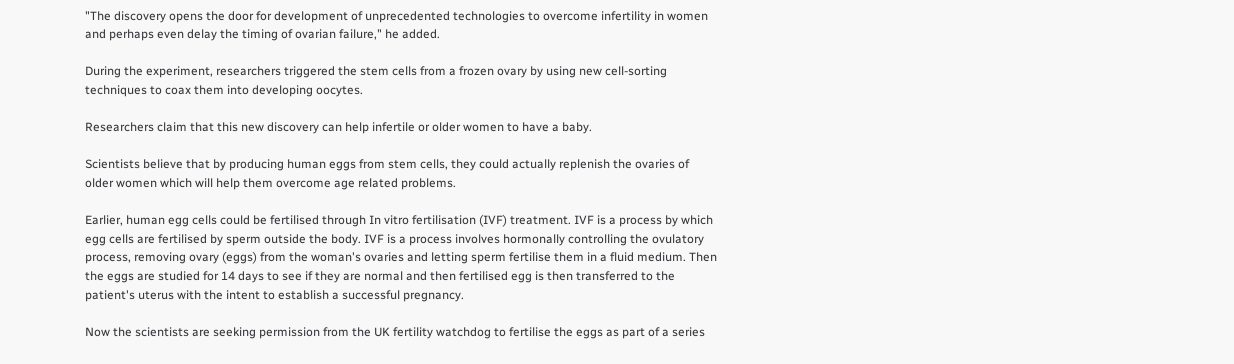"The discovery opens the door for development of unprecedented technologies to overcome infertility in women and perhaps even delay the timing of ovarian failure," he added.

During the experiment, researchers triggered the stem cells from a frozen ovary by using new cell-sorting techniques to coax them into developing oocytes.

Researchers claim that this new discovery can help infertile or older women to have a baby.

Scientists believe that by producing human eggs from stem cells, they could actually replenish the ovaries of older women which will help them overcome age related problems.

Earlier, human egg cells could be fertilised through In vitro fertilisation (IVF) treatment. IVF is a process by which egg cells are fertilised by sperm outside the body. IVF is a process involves hormonally controlling the ovulatory process, removing ovary (eggs) from the woman's ovaries and letting sperm fertilise them in a fluid medium. Then the eggs are studied for 14 days to see if they are normal and then fertilised egg is then transferred to the patient's uterus with the intent to establish a successful pregnancy.

Now the scientists are seeking permission from the UK fertility watchdog to fertilise the eggs as part of a series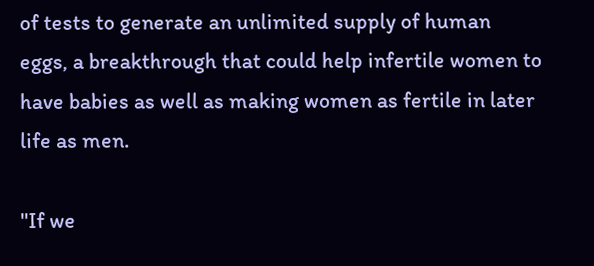of tests to generate an unlimited supply of human eggs, a breakthrough that could help infertile women to have babies as well as making women as fertile in later life as men.

"If we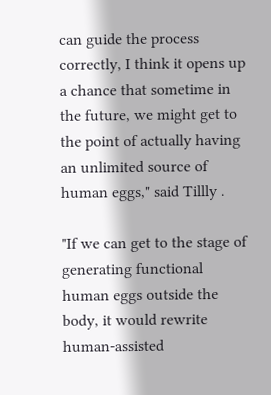can guide the process correctly, I think it opens up a chance that sometime in the future, we might get to the point of actually having an unlimited source of human eggs," said Tillly .

"If we can get to the stage of generating functional human eggs outside the body, it would rewrite human-assisted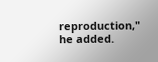reproduction," he added.